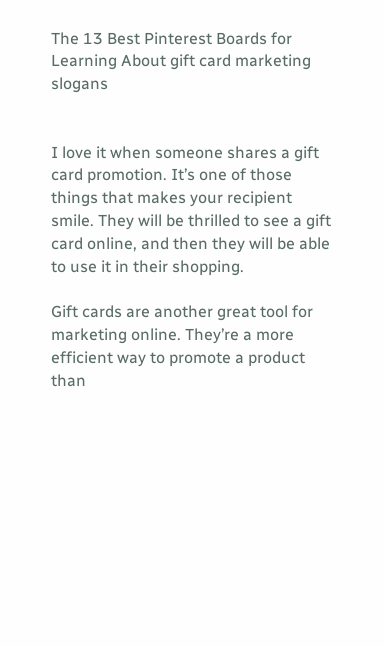The 13 Best Pinterest Boards for Learning About gift card marketing slogans


I love it when someone shares a gift card promotion. It’s one of those things that makes your recipient smile. They will be thrilled to see a gift card online, and then they will be able to use it in their shopping.

Gift cards are another great tool for marketing online. They’re a more efficient way to promote a product than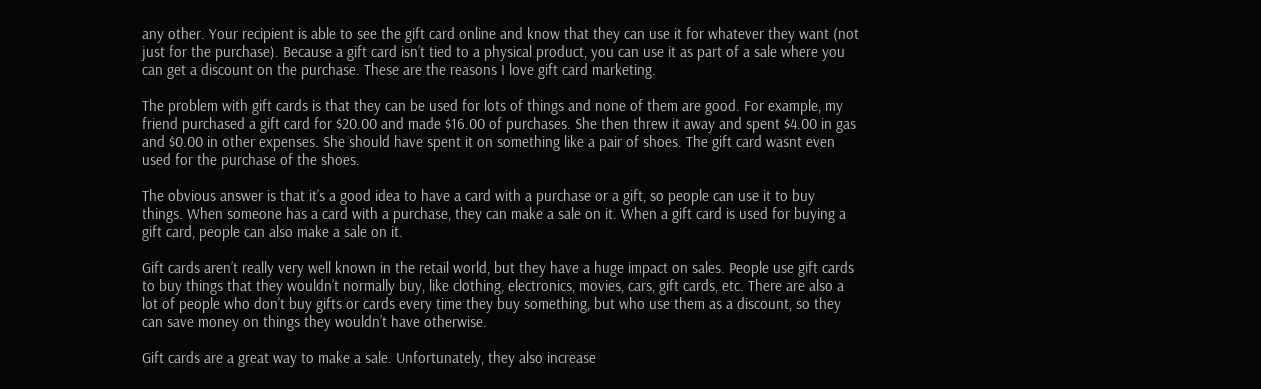any other. Your recipient is able to see the gift card online and know that they can use it for whatever they want (not just for the purchase). Because a gift card isn’t tied to a physical product, you can use it as part of a sale where you can get a discount on the purchase. These are the reasons I love gift card marketing.

The problem with gift cards is that they can be used for lots of things and none of them are good. For example, my friend purchased a gift card for $20.00 and made $16.00 of purchases. She then threw it away and spent $4.00 in gas and $0.00 in other expenses. She should have spent it on something like a pair of shoes. The gift card wasnt even used for the purchase of the shoes.

The obvious answer is that it’s a good idea to have a card with a purchase or a gift, so people can use it to buy things. When someone has a card with a purchase, they can make a sale on it. When a gift card is used for buying a gift card, people can also make a sale on it.

Gift cards aren’t really very well known in the retail world, but they have a huge impact on sales. People use gift cards to buy things that they wouldn’t normally buy, like clothing, electronics, movies, cars, gift cards, etc. There are also a lot of people who don’t buy gifts or cards every time they buy something, but who use them as a discount, so they can save money on things they wouldn’t have otherwise.

Gift cards are a great way to make a sale. Unfortunately, they also increase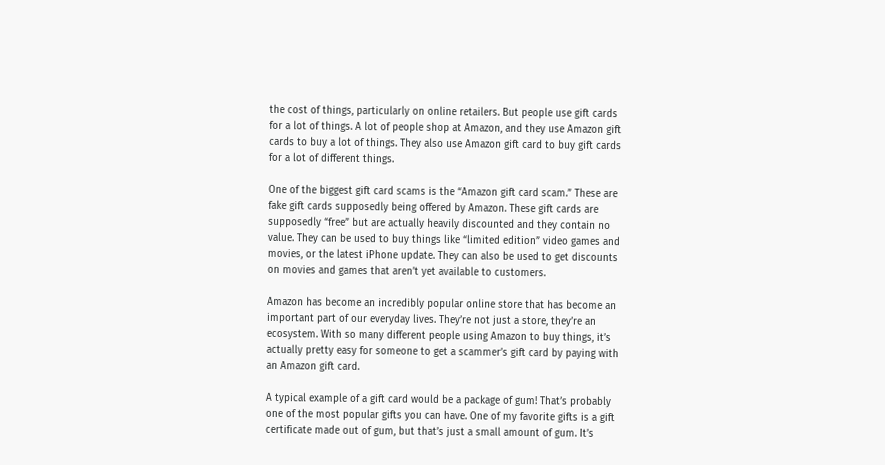the cost of things, particularly on online retailers. But people use gift cards for a lot of things. A lot of people shop at Amazon, and they use Amazon gift cards to buy a lot of things. They also use Amazon gift card to buy gift cards for a lot of different things.

One of the biggest gift card scams is the “Amazon gift card scam.” These are fake gift cards supposedly being offered by Amazon. These gift cards are supposedly “free” but are actually heavily discounted and they contain no value. They can be used to buy things like “limited edition” video games and movies, or the latest iPhone update. They can also be used to get discounts on movies and games that aren’t yet available to customers.

Amazon has become an incredibly popular online store that has become an important part of our everyday lives. They’re not just a store, they’re an ecosystem. With so many different people using Amazon to buy things, it’s actually pretty easy for someone to get a scammer’s gift card by paying with an Amazon gift card.

A typical example of a gift card would be a package of gum! That’s probably one of the most popular gifts you can have. One of my favorite gifts is a gift certificate made out of gum, but that’s just a small amount of gum. It’s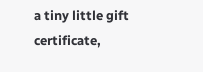a tiny little gift certificate,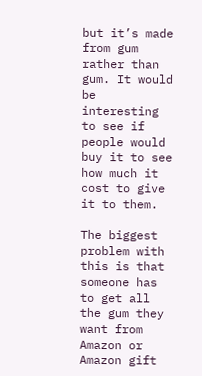but it’s made from gum rather than gum. It would be interesting to see if people would buy it to see how much it cost to give it to them.

The biggest problem with this is that someone has to get all the gum they want from Amazon or Amazon gift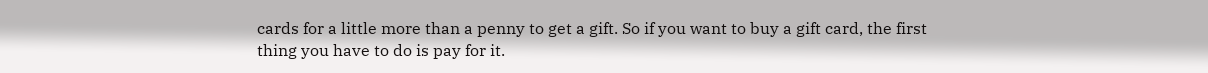cards for a little more than a penny to get a gift. So if you want to buy a gift card, the first thing you have to do is pay for it.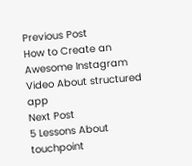Previous Post
How to Create an Awesome Instagram Video About structured app
Next Post
5 Lessons About touchpoint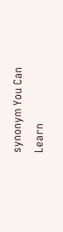synonym You Can Learn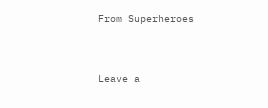From Superheroes


Leave a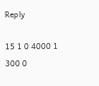Reply

15 1 0 4000 1 300 0